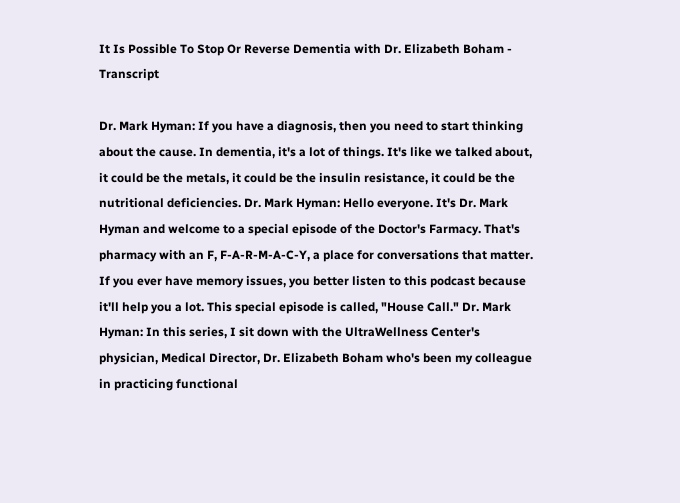It Is Possible To Stop Or Reverse Dementia with Dr. Elizabeth Boham - Transcript

Dr. Mark Hyman: If you have a diagnosis, then you need to start thinking about the cause. In dementia, it's a lot of things. It's like we talked about, it could be the metals, it could be the insulin resistance, it could be the nutritional deficiencies. Dr. Mark Hyman: Hello everyone. It's Dr. Mark Hyman and welcome to a special episode of the Doctor's Farmacy. That's pharmacy with an F, F-A-R-M-A-C-Y, a place for conversations that matter. If you ever have memory issues, you better listen to this podcast because it'll help you a lot. This special episode is called, "House Call." Dr. Mark Hyman: In this series, I sit down with the UltraWellness Center's physician, Medical Director, Dr. Elizabeth Boham who's been my colleague in practicing functional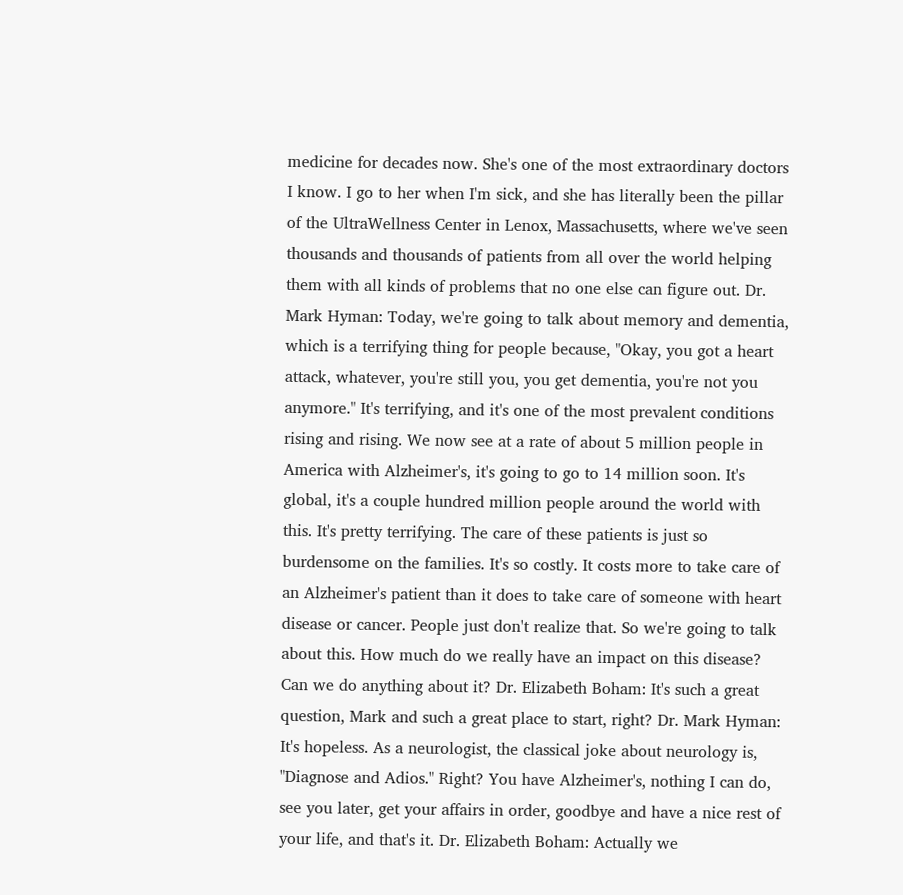medicine for decades now. She's one of the most extraordinary doctors I know. I go to her when I'm sick, and she has literally been the pillar of the UltraWellness Center in Lenox, Massachusetts, where we've seen thousands and thousands of patients from all over the world helping them with all kinds of problems that no one else can figure out. Dr. Mark Hyman: Today, we're going to talk about memory and dementia, which is a terrifying thing for people because, "Okay, you got a heart attack, whatever, you're still you, you get dementia, you're not you anymore." It's terrifying, and it's one of the most prevalent conditions rising and rising. We now see at a rate of about 5 million people in America with Alzheimer's, it's going to go to 14 million soon. It's global, it's a couple hundred million people around the world with this. It's pretty terrifying. The care of these patients is just so burdensome on the families. It's so costly. It costs more to take care of an Alzheimer's patient than it does to take care of someone with heart disease or cancer. People just don't realize that. So we're going to talk about this. How much do we really have an impact on this disease? Can we do anything about it? Dr. Elizabeth Boham: It's such a great question, Mark and such a great place to start, right? Dr. Mark Hyman: It's hopeless. As a neurologist, the classical joke about neurology is, "Diagnose and Adios." Right? You have Alzheimer's, nothing I can do, see you later, get your affairs in order, goodbye and have a nice rest of your life, and that's it. Dr. Elizabeth Boham: Actually we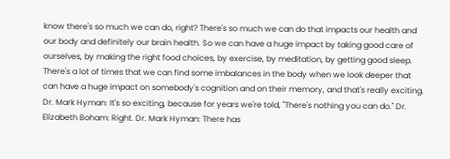know there's so much we can do, right? There's so much we can do that impacts our health and our body and definitely our brain health. So we can have a huge impact by taking good care of ourselves, by making the right food choices, by exercise, by meditation, by getting good sleep. There's a lot of times that we can find some imbalances in the body when we look deeper that can have a huge impact on somebody's cognition and on their memory, and that's really exciting. Dr. Mark Hyman: It's so exciting, because for years we're told, "There's nothing you can do." Dr. Elizabeth Boham: Right. Dr. Mark Hyman: There has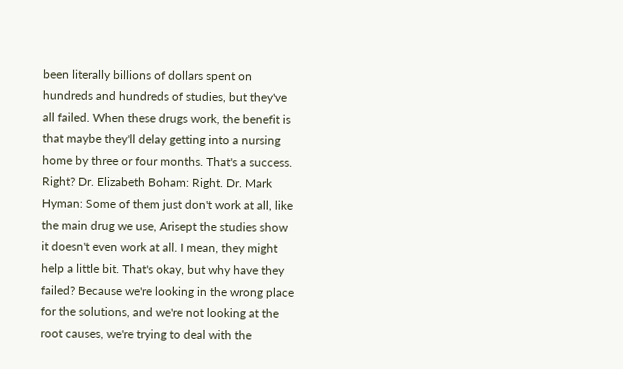been literally billions of dollars spent on hundreds and hundreds of studies, but they've all failed. When these drugs work, the benefit is that maybe they'll delay getting into a nursing home by three or four months. That's a success. Right? Dr. Elizabeth Boham: Right. Dr. Mark Hyman: Some of them just don't work at all, like the main drug we use, Arisept the studies show it doesn't even work at all. I mean, they might help a little bit. That's okay, but why have they failed? Because we're looking in the wrong place for the solutions, and we're not looking at the root causes, we're trying to deal with the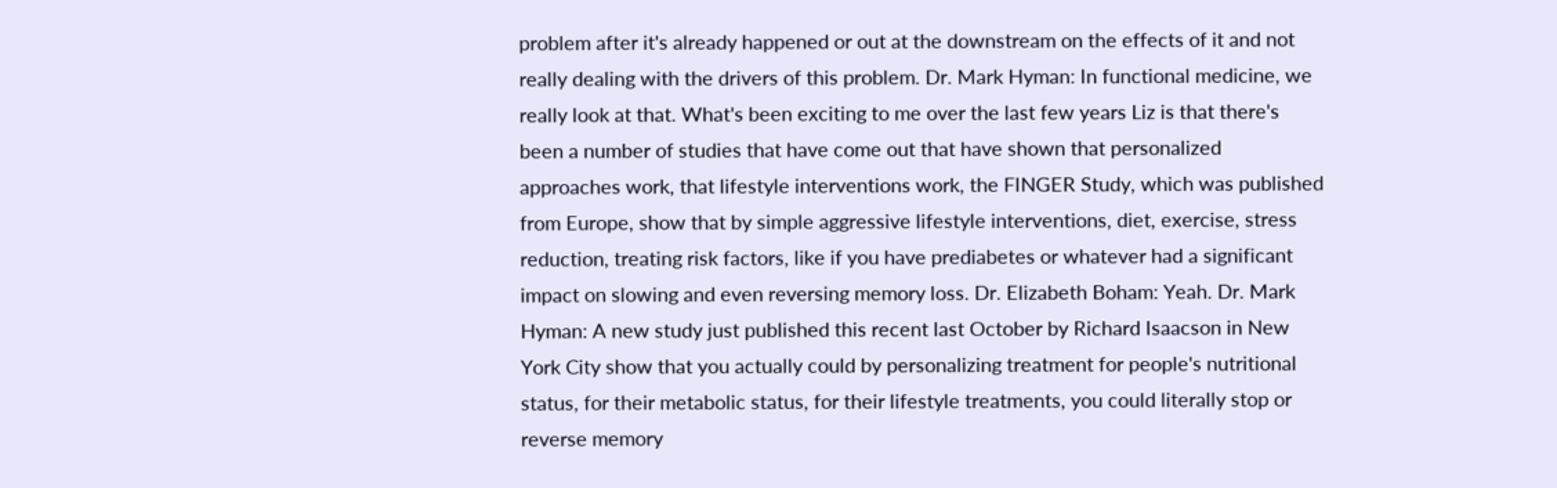problem after it's already happened or out at the downstream on the effects of it and not really dealing with the drivers of this problem. Dr. Mark Hyman: In functional medicine, we really look at that. What's been exciting to me over the last few years Liz is that there's been a number of studies that have come out that have shown that personalized approaches work, that lifestyle interventions work, the FINGER Study, which was published from Europe, show that by simple aggressive lifestyle interventions, diet, exercise, stress reduction, treating risk factors, like if you have prediabetes or whatever had a significant impact on slowing and even reversing memory loss. Dr. Elizabeth Boham: Yeah. Dr. Mark Hyman: A new study just published this recent last October by Richard Isaacson in New York City show that you actually could by personalizing treatment for people's nutritional status, for their metabolic status, for their lifestyle treatments, you could literally stop or reverse memory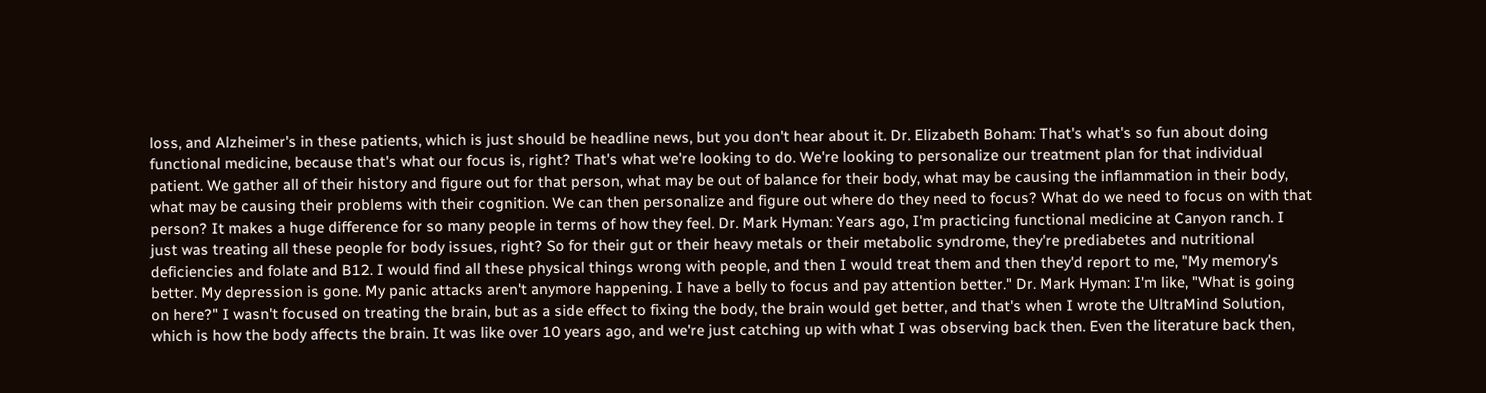loss, and Alzheimer's in these patients, which is just should be headline news, but you don't hear about it. Dr. Elizabeth Boham: That's what's so fun about doing functional medicine, because that's what our focus is, right? That's what we're looking to do. We're looking to personalize our treatment plan for that individual patient. We gather all of their history and figure out for that person, what may be out of balance for their body, what may be causing the inflammation in their body, what may be causing their problems with their cognition. We can then personalize and figure out where do they need to focus? What do we need to focus on with that person? It makes a huge difference for so many people in terms of how they feel. Dr. Mark Hyman: Years ago, I'm practicing functional medicine at Canyon ranch. I just was treating all these people for body issues, right? So for their gut or their heavy metals or their metabolic syndrome, they're prediabetes and nutritional deficiencies and folate and B12. I would find all these physical things wrong with people, and then I would treat them and then they'd report to me, "My memory's better. My depression is gone. My panic attacks aren't anymore happening. I have a belly to focus and pay attention better." Dr. Mark Hyman: I'm like, "What is going on here?" I wasn't focused on treating the brain, but as a side effect to fixing the body, the brain would get better, and that's when I wrote the UltraMind Solution, which is how the body affects the brain. It was like over 10 years ago, and we're just catching up with what I was observing back then. Even the literature back then,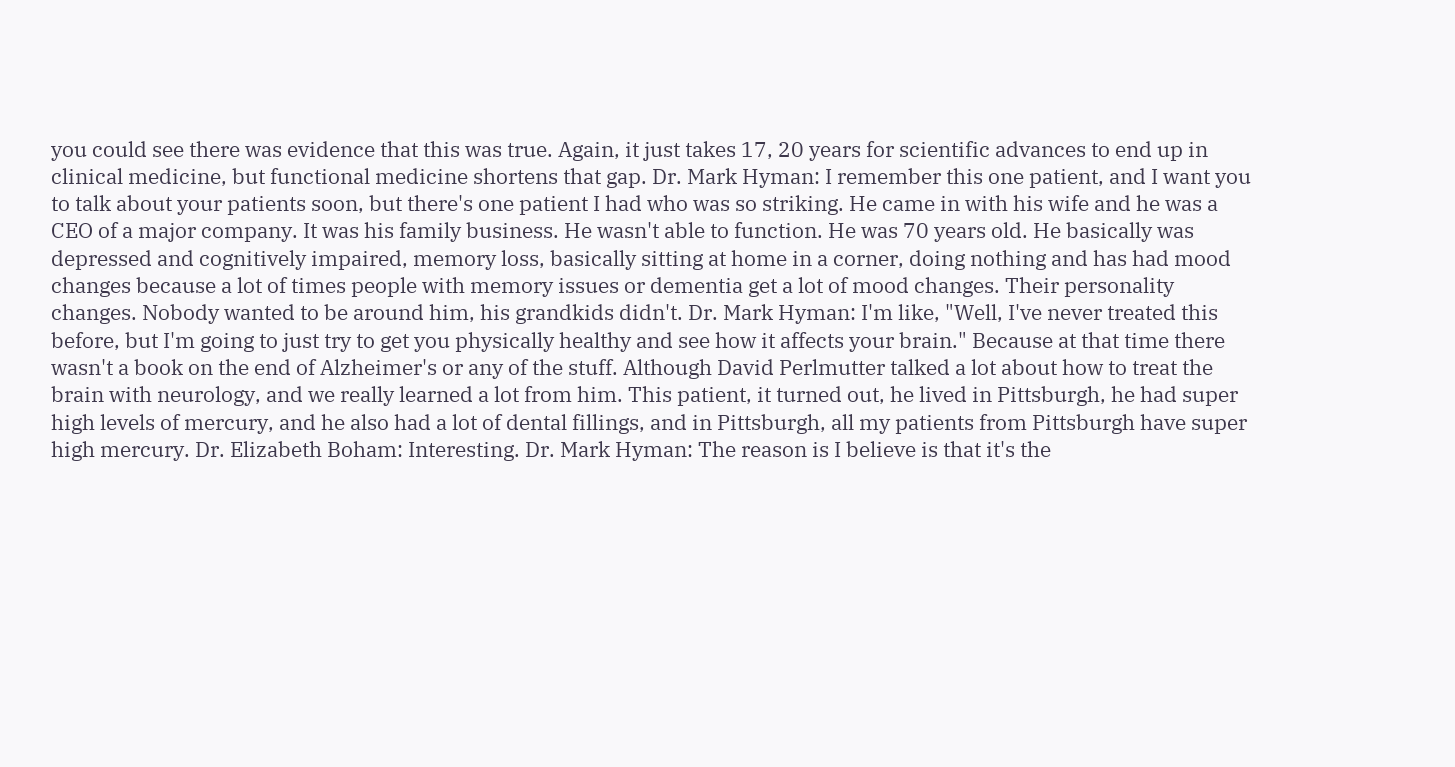you could see there was evidence that this was true. Again, it just takes 17, 20 years for scientific advances to end up in clinical medicine, but functional medicine shortens that gap. Dr. Mark Hyman: I remember this one patient, and I want you to talk about your patients soon, but there's one patient I had who was so striking. He came in with his wife and he was a CEO of a major company. It was his family business. He wasn't able to function. He was 70 years old. He basically was depressed and cognitively impaired, memory loss, basically sitting at home in a corner, doing nothing and has had mood changes because a lot of times people with memory issues or dementia get a lot of mood changes. Their personality changes. Nobody wanted to be around him, his grandkids didn't. Dr. Mark Hyman: I'm like, "Well, I've never treated this before, but I'm going to just try to get you physically healthy and see how it affects your brain." Because at that time there wasn't a book on the end of Alzheimer's or any of the stuff. Although David Perlmutter talked a lot about how to treat the brain with neurology, and we really learned a lot from him. This patient, it turned out, he lived in Pittsburgh, he had super high levels of mercury, and he also had a lot of dental fillings, and in Pittsburgh, all my patients from Pittsburgh have super high mercury. Dr. Elizabeth Boham: Interesting. Dr. Mark Hyman: The reason is I believe is that it's the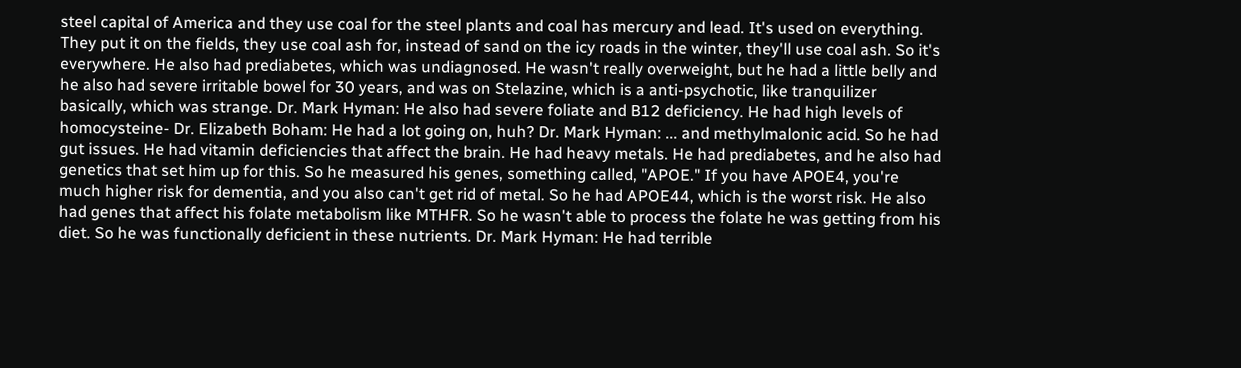steel capital of America and they use coal for the steel plants and coal has mercury and lead. It's used on everything. They put it on the fields, they use coal ash for, instead of sand on the icy roads in the winter, they'll use coal ash. So it's everywhere. He also had prediabetes, which was undiagnosed. He wasn't really overweight, but he had a little belly and he also had severe irritable bowel for 30 years, and was on Stelazine, which is a anti-psychotic, like tranquilizer basically, which was strange. Dr. Mark Hyman: He also had severe foliate and B12 deficiency. He had high levels of homocysteine- Dr. Elizabeth Boham: He had a lot going on, huh? Dr. Mark Hyman: ... and methylmalonic acid. So he had gut issues. He had vitamin deficiencies that affect the brain. He had heavy metals. He had prediabetes, and he also had genetics that set him up for this. So he measured his genes, something called, "APOE." If you have APOE4, you're much higher risk for dementia, and you also can't get rid of metal. So he had APOE44, which is the worst risk. He also had genes that affect his folate metabolism like MTHFR. So he wasn't able to process the folate he was getting from his diet. So he was functionally deficient in these nutrients. Dr. Mark Hyman: He had terrible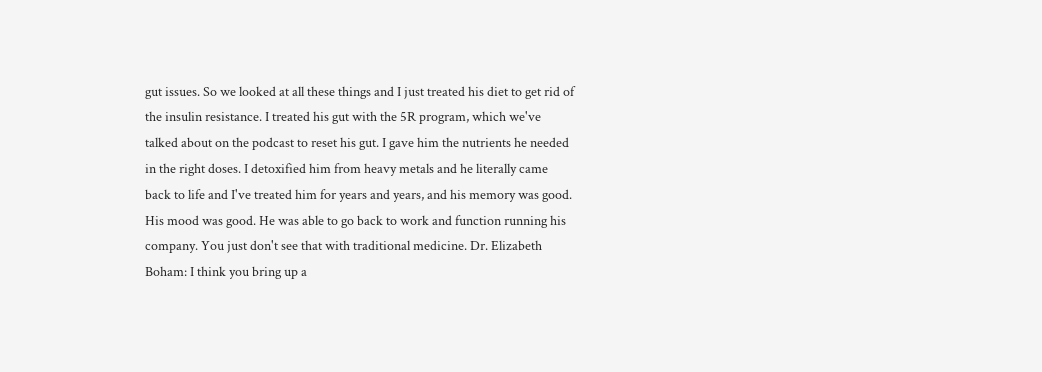gut issues. So we looked at all these things and I just treated his diet to get rid of the insulin resistance. I treated his gut with the 5R program, which we've talked about on the podcast to reset his gut. I gave him the nutrients he needed in the right doses. I detoxified him from heavy metals and he literally came back to life and I've treated him for years and years, and his memory was good. His mood was good. He was able to go back to work and function running his company. You just don't see that with traditional medicine. Dr. Elizabeth Boham: I think you bring up a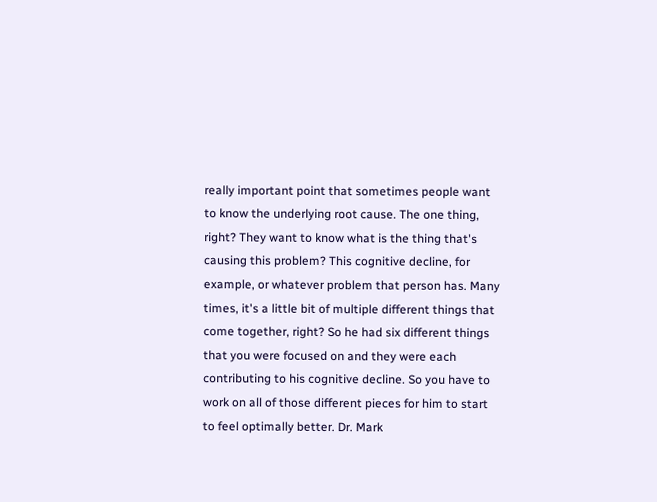really important point that sometimes people want to know the underlying root cause. The one thing, right? They want to know what is the thing that's causing this problem? This cognitive decline, for example, or whatever problem that person has. Many times, it's a little bit of multiple different things that come together, right? So he had six different things that you were focused on and they were each contributing to his cognitive decline. So you have to work on all of those different pieces for him to start to feel optimally better. Dr. Mark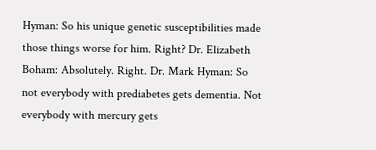Hyman: So his unique genetic susceptibilities made those things worse for him. Right? Dr. Elizabeth Boham: Absolutely. Right. Dr. Mark Hyman: So not everybody with prediabetes gets dementia. Not everybody with mercury gets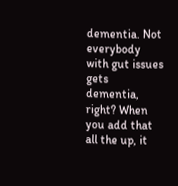dementia. Not everybody with gut issues gets dementia, right? When you add that all the up, it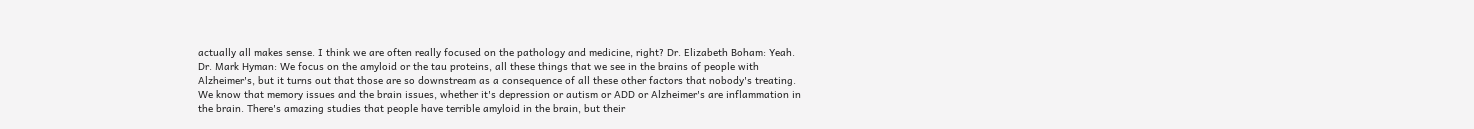actually all makes sense. I think we are often really focused on the pathology and medicine, right? Dr. Elizabeth Boham: Yeah. Dr. Mark Hyman: We focus on the amyloid or the tau proteins, all these things that we see in the brains of people with Alzheimer's, but it turns out that those are so downstream as a consequence of all these other factors that nobody's treating. We know that memory issues and the brain issues, whether it's depression or autism or ADD or Alzheimer's are inflammation in the brain. There's amazing studies that people have terrible amyloid in the brain, but their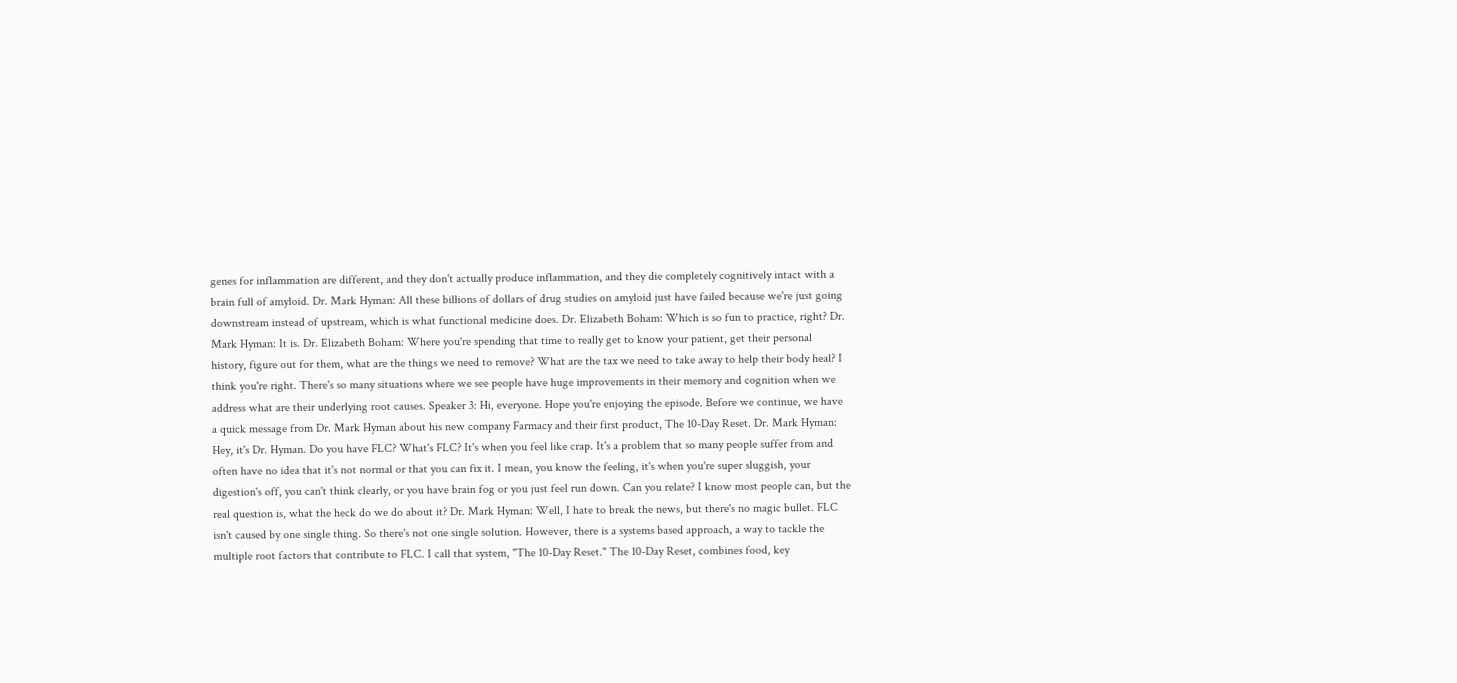genes for inflammation are different, and they don't actually produce inflammation, and they die completely cognitively intact with a brain full of amyloid. Dr. Mark Hyman: All these billions of dollars of drug studies on amyloid just have failed because we're just going downstream instead of upstream, which is what functional medicine does. Dr. Elizabeth Boham: Which is so fun to practice, right? Dr. Mark Hyman: It is. Dr. Elizabeth Boham: Where you're spending that time to really get to know your patient, get their personal history, figure out for them, what are the things we need to remove? What are the tax we need to take away to help their body heal? I think you're right. There's so many situations where we see people have huge improvements in their memory and cognition when we address what are their underlying root causes. Speaker 3: Hi, everyone. Hope you're enjoying the episode. Before we continue, we have a quick message from Dr. Mark Hyman about his new company Farmacy and their first product, The 10-Day Reset. Dr. Mark Hyman: Hey, it's Dr. Hyman. Do you have FLC? What's FLC? It's when you feel like crap. It's a problem that so many people suffer from and often have no idea that it's not normal or that you can fix it. I mean, you know the feeling, it's when you're super sluggish, your digestion's off, you can't think clearly, or you have brain fog or you just feel run down. Can you relate? I know most people can, but the real question is, what the heck do we do about it? Dr. Mark Hyman: Well, I hate to break the news, but there's no magic bullet. FLC isn't caused by one single thing. So there's not one single solution. However, there is a systems based approach, a way to tackle the multiple root factors that contribute to FLC. I call that system, "The 10-Day Reset." The 10-Day Reset, combines food, key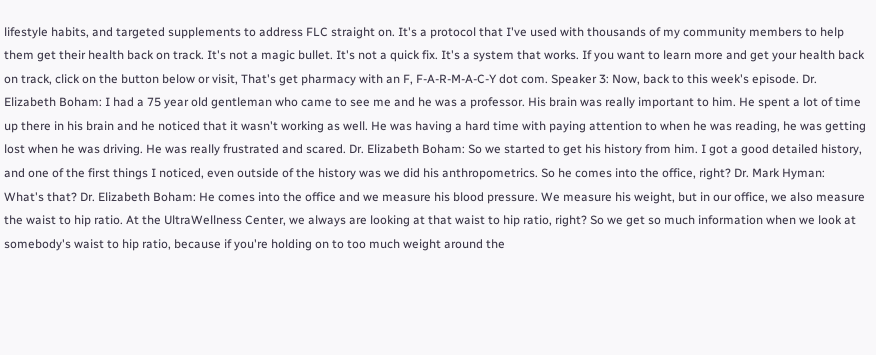lifestyle habits, and targeted supplements to address FLC straight on. It's a protocol that I've used with thousands of my community members to help them get their health back on track. It's not a magic bullet. It's not a quick fix. It's a system that works. If you want to learn more and get your health back on track, click on the button below or visit, That's get pharmacy with an F, F-A-R-M-A-C-Y dot com. Speaker 3: Now, back to this week's episode. Dr. Elizabeth Boham: I had a 75 year old gentleman who came to see me and he was a professor. His brain was really important to him. He spent a lot of time up there in his brain and he noticed that it wasn't working as well. He was having a hard time with paying attention to when he was reading, he was getting lost when he was driving. He was really frustrated and scared. Dr. Elizabeth Boham: So we started to get his history from him. I got a good detailed history, and one of the first things I noticed, even outside of the history was we did his anthropometrics. So he comes into the office, right? Dr. Mark Hyman: What's that? Dr. Elizabeth Boham: He comes into the office and we measure his blood pressure. We measure his weight, but in our office, we also measure the waist to hip ratio. At the UltraWellness Center, we always are looking at that waist to hip ratio, right? So we get so much information when we look at somebody's waist to hip ratio, because if you're holding on to too much weight around the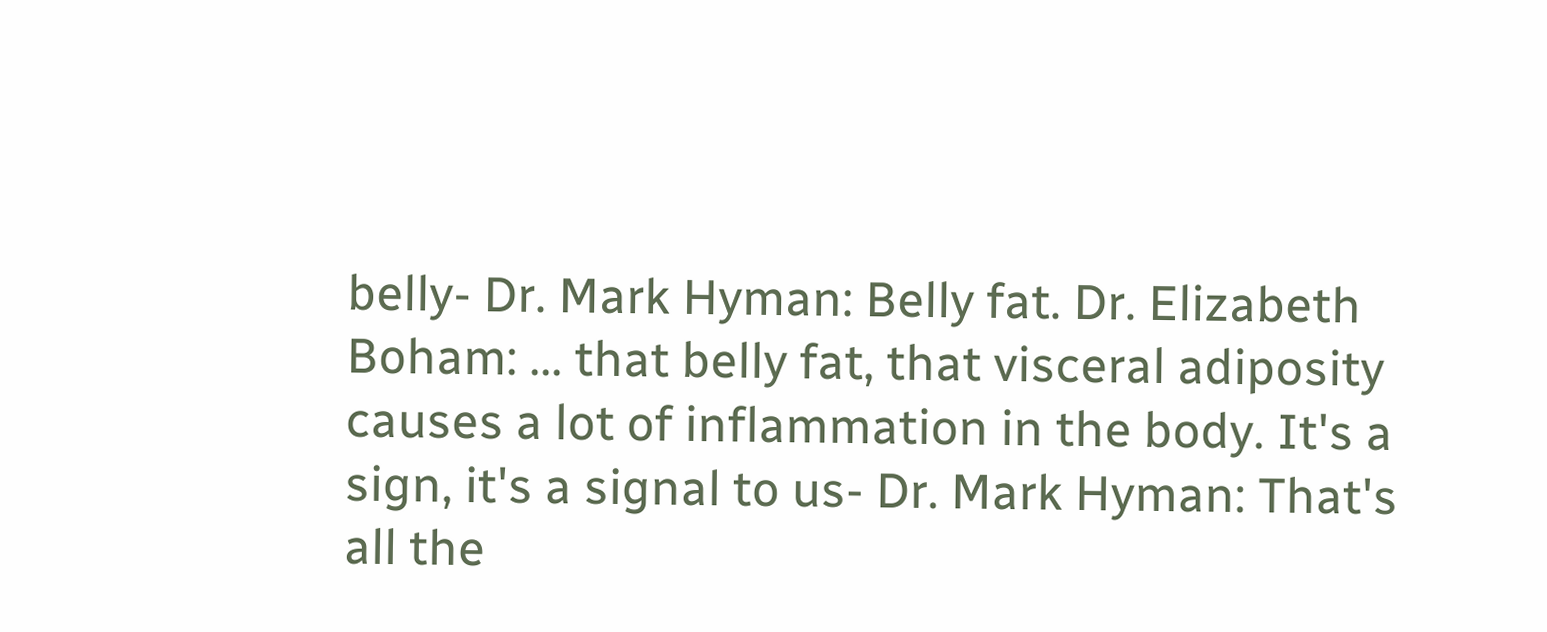belly- Dr. Mark Hyman: Belly fat. Dr. Elizabeth Boham: ... that belly fat, that visceral adiposity causes a lot of inflammation in the body. It's a sign, it's a signal to us- Dr. Mark Hyman: That's all the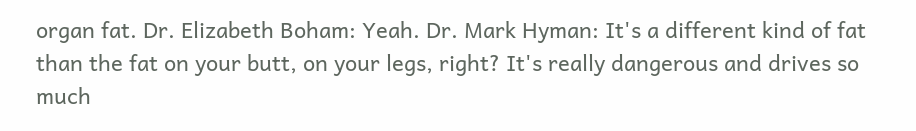organ fat. Dr. Elizabeth Boham: Yeah. Dr. Mark Hyman: It's a different kind of fat than the fat on your butt, on your legs, right? It's really dangerous and drives so much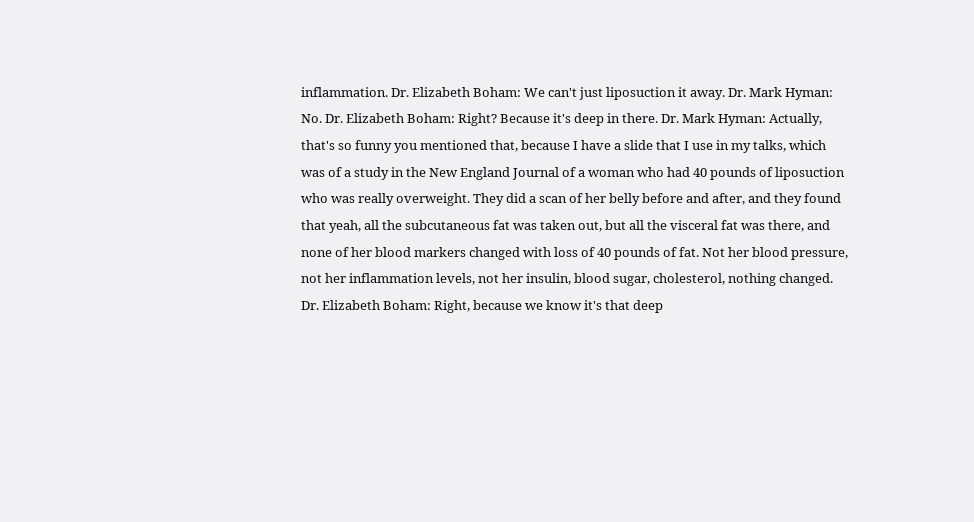inflammation. Dr. Elizabeth Boham: We can't just liposuction it away. Dr. Mark Hyman: No. Dr. Elizabeth Boham: Right? Because it's deep in there. Dr. Mark Hyman: Actually, that's so funny you mentioned that, because I have a slide that I use in my talks, which was of a study in the New England Journal of a woman who had 40 pounds of liposuction who was really overweight. They did a scan of her belly before and after, and they found that yeah, all the subcutaneous fat was taken out, but all the visceral fat was there, and none of her blood markers changed with loss of 40 pounds of fat. Not her blood pressure, not her inflammation levels, not her insulin, blood sugar, cholesterol, nothing changed. Dr. Elizabeth Boham: Right, because we know it's that deep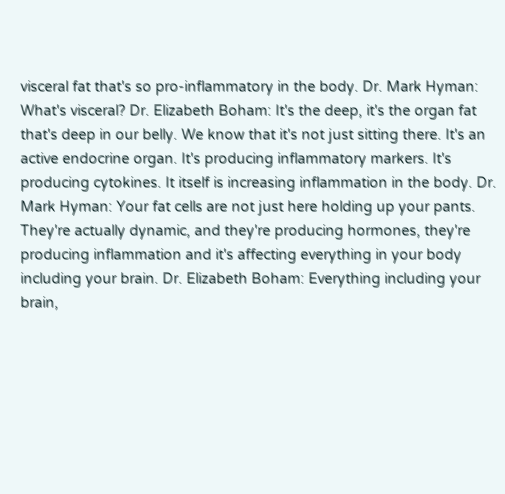visceral fat that's so pro-inflammatory in the body. Dr. Mark Hyman: What's visceral? Dr. Elizabeth Boham: It's the deep, it's the organ fat that's deep in our belly. We know that it's not just sitting there. It's an active endocrine organ. It's producing inflammatory markers. It's producing cytokines. It itself is increasing inflammation in the body. Dr. Mark Hyman: Your fat cells are not just here holding up your pants. They're actually dynamic, and they're producing hormones, they're producing inflammation and it's affecting everything in your body including your brain. Dr. Elizabeth Boham: Everything including your brain,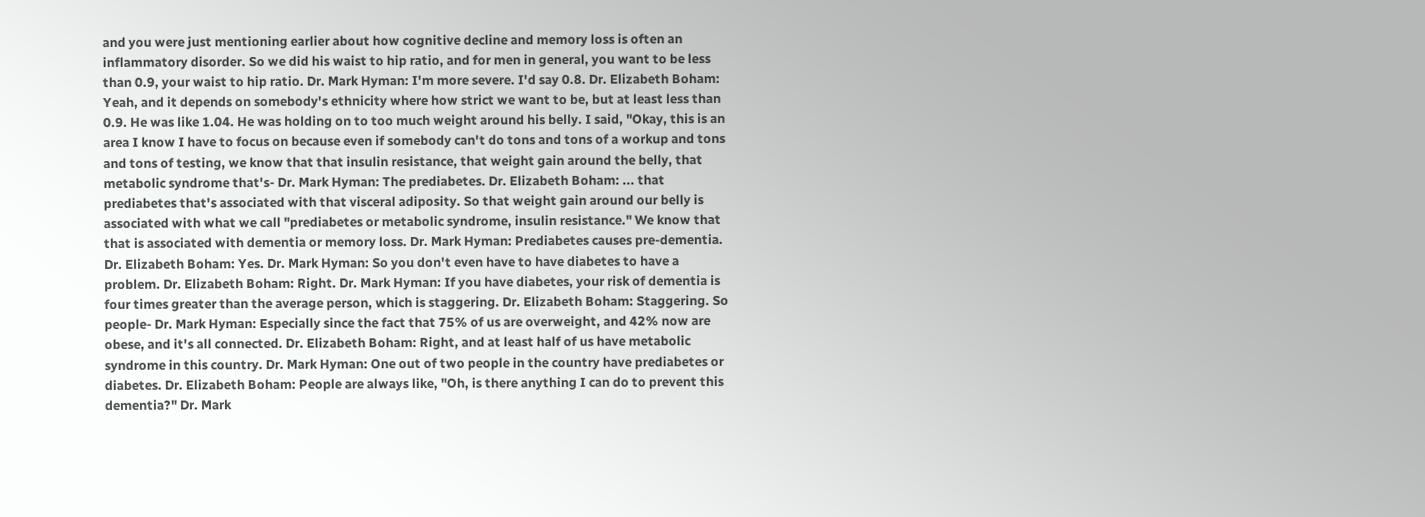and you were just mentioning earlier about how cognitive decline and memory loss is often an inflammatory disorder. So we did his waist to hip ratio, and for men in general, you want to be less than 0.9, your waist to hip ratio. Dr. Mark Hyman: I'm more severe. I'd say 0.8. Dr. Elizabeth Boham: Yeah, and it depends on somebody's ethnicity where how strict we want to be, but at least less than 0.9. He was like 1.04. He was holding on to too much weight around his belly. I said, "Okay, this is an area I know I have to focus on because even if somebody can't do tons and tons of a workup and tons and tons of testing, we know that that insulin resistance, that weight gain around the belly, that metabolic syndrome that's- Dr. Mark Hyman: The prediabetes. Dr. Elizabeth Boham: ... that prediabetes that's associated with that visceral adiposity. So that weight gain around our belly is associated with what we call "prediabetes or metabolic syndrome, insulin resistance." We know that that is associated with dementia or memory loss. Dr. Mark Hyman: Prediabetes causes pre-dementia. Dr. Elizabeth Boham: Yes. Dr. Mark Hyman: So you don't even have to have diabetes to have a problem. Dr. Elizabeth Boham: Right. Dr. Mark Hyman: If you have diabetes, your risk of dementia is four times greater than the average person, which is staggering. Dr. Elizabeth Boham: Staggering. So people- Dr. Mark Hyman: Especially since the fact that 75% of us are overweight, and 42% now are obese, and it's all connected. Dr. Elizabeth Boham: Right, and at least half of us have metabolic syndrome in this country. Dr. Mark Hyman: One out of two people in the country have prediabetes or diabetes. Dr. Elizabeth Boham: People are always like, "Oh, is there anything I can do to prevent this dementia?" Dr. Mark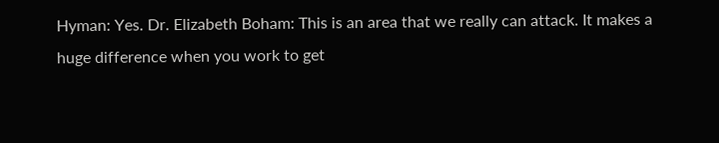Hyman: Yes. Dr. Elizabeth Boham: This is an area that we really can attack. It makes a huge difference when you work to get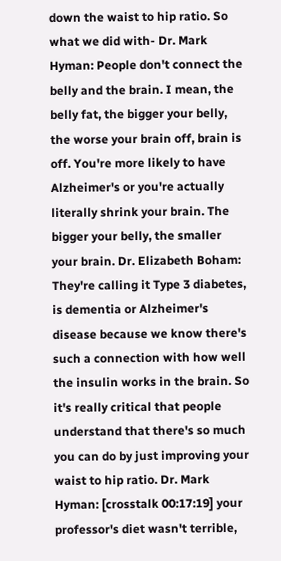down the waist to hip ratio. So what we did with- Dr. Mark Hyman: People don't connect the belly and the brain. I mean, the belly fat, the bigger your belly, the worse your brain off, brain is off. You're more likely to have Alzheimer's or you're actually literally shrink your brain. The bigger your belly, the smaller your brain. Dr. Elizabeth Boham: They're calling it Type 3 diabetes, is dementia or Alzheimer's disease because we know there's such a connection with how well the insulin works in the brain. So it's really critical that people understand that there's so much you can do by just improving your waist to hip ratio. Dr. Mark Hyman: [crosstalk 00:17:19] your professor's diet wasn't terrible,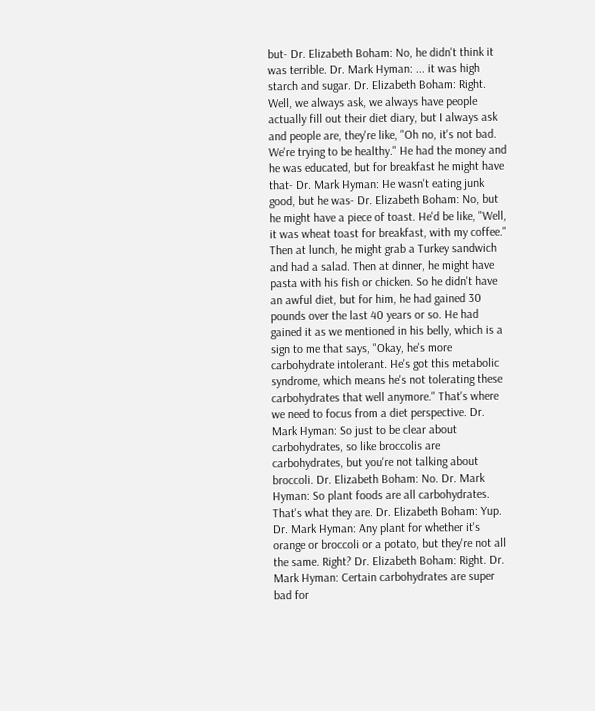but- Dr. Elizabeth Boham: No, he didn't think it was terrible. Dr. Mark Hyman: ... it was high starch and sugar. Dr. Elizabeth Boham: Right. Well, we always ask, we always have people actually fill out their diet diary, but I always ask and people are, they're like, "Oh no, it's not bad. We're trying to be healthy." He had the money and he was educated, but for breakfast he might have that- Dr. Mark Hyman: He wasn't eating junk good, but he was- Dr. Elizabeth Boham: No, but he might have a piece of toast. He'd be like, "Well, it was wheat toast for breakfast, with my coffee." Then at lunch, he might grab a Turkey sandwich and had a salad. Then at dinner, he might have pasta with his fish or chicken. So he didn't have an awful diet, but for him, he had gained 30 pounds over the last 40 years or so. He had gained it as we mentioned in his belly, which is a sign to me that says, "Okay, he's more carbohydrate intolerant. He's got this metabolic syndrome, which means he's not tolerating these carbohydrates that well anymore." That's where we need to focus from a diet perspective. Dr. Mark Hyman: So just to be clear about carbohydrates, so like broccolis are carbohydrates, but you're not talking about broccoli. Dr. Elizabeth Boham: No. Dr. Mark Hyman: So plant foods are all carbohydrates. That's what they are. Dr. Elizabeth Boham: Yup. Dr. Mark Hyman: Any plant for whether it's orange or broccoli or a potato, but they're not all the same. Right? Dr. Elizabeth Boham: Right. Dr. Mark Hyman: Certain carbohydrates are super bad for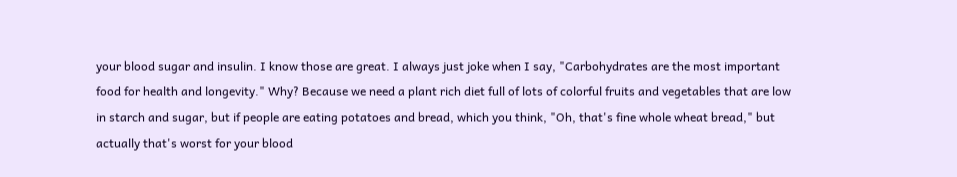your blood sugar and insulin. I know those are great. I always just joke when I say, "Carbohydrates are the most important food for health and longevity." Why? Because we need a plant rich diet full of lots of colorful fruits and vegetables that are low in starch and sugar, but if people are eating potatoes and bread, which you think, "Oh, that's fine whole wheat bread," but actually that's worst for your blood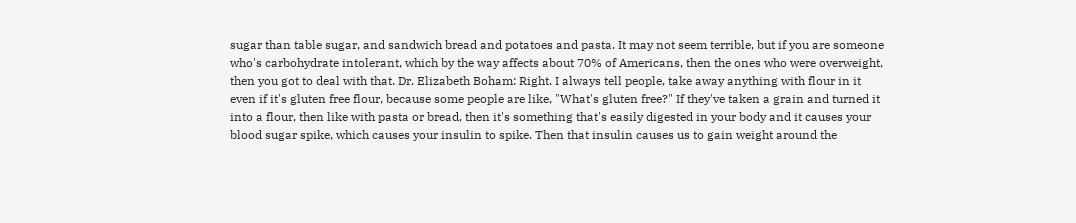sugar than table sugar, and sandwich bread and potatoes and pasta. It may not seem terrible, but if you are someone who's carbohydrate intolerant, which by the way affects about 70% of Americans, then the ones who were overweight, then you got to deal with that. Dr. Elizabeth Boham: Right. I always tell people, take away anything with flour in it even if it's gluten free flour, because some people are like, "What's gluten free?" If they've taken a grain and turned it into a flour, then like with pasta or bread, then it's something that's easily digested in your body and it causes your blood sugar spike, which causes your insulin to spike. Then that insulin causes us to gain weight around the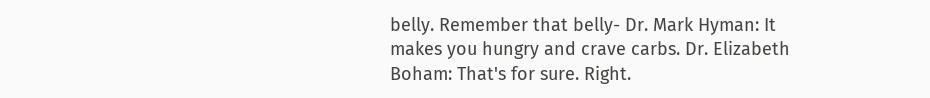belly. Remember that belly- Dr. Mark Hyman: It makes you hungry and crave carbs. Dr. Elizabeth Boham: That's for sure. Right.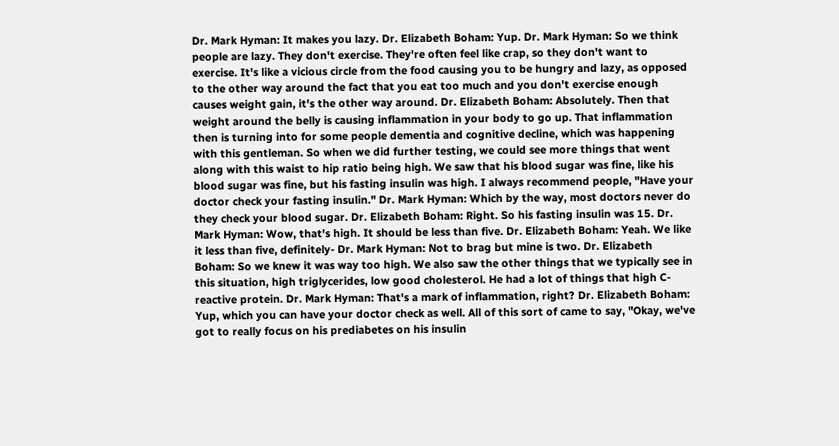Dr. Mark Hyman: It makes you lazy. Dr. Elizabeth Boham: Yup. Dr. Mark Hyman: So we think people are lazy. They don't exercise. They're often feel like crap, so they don't want to exercise. It's like a vicious circle from the food causing you to be hungry and lazy, as opposed to the other way around the fact that you eat too much and you don't exercise enough causes weight gain, it's the other way around. Dr. Elizabeth Boham: Absolutely. Then that weight around the belly is causing inflammation in your body to go up. That inflammation then is turning into for some people dementia and cognitive decline, which was happening with this gentleman. So when we did further testing, we could see more things that went along with this waist to hip ratio being high. We saw that his blood sugar was fine, like his blood sugar was fine, but his fasting insulin was high. I always recommend people, "Have your doctor check your fasting insulin." Dr. Mark Hyman: Which by the way, most doctors never do they check your blood sugar. Dr. Elizabeth Boham: Right. So his fasting insulin was 15. Dr. Mark Hyman: Wow, that's high. It should be less than five. Dr. Elizabeth Boham: Yeah. We like it less than five, definitely- Dr. Mark Hyman: Not to brag but mine is two. Dr. Elizabeth Boham: So we knew it was way too high. We also saw the other things that we typically see in this situation, high triglycerides, low good cholesterol. He had a lot of things that high C-reactive protein. Dr. Mark Hyman: That's a mark of inflammation, right? Dr. Elizabeth Boham: Yup, which you can have your doctor check as well. All of this sort of came to say, "Okay, we've got to really focus on his prediabetes on his insulin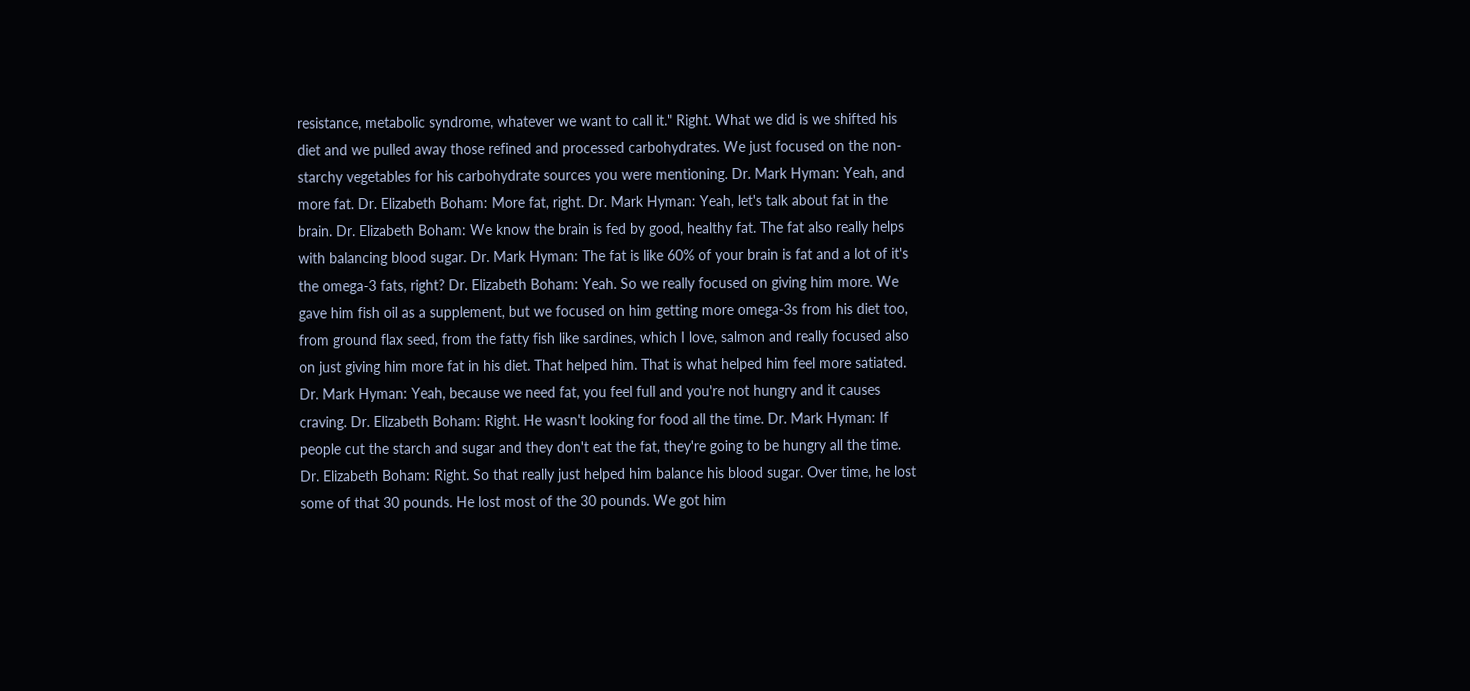resistance, metabolic syndrome, whatever we want to call it." Right. What we did is we shifted his diet and we pulled away those refined and processed carbohydrates. We just focused on the non-starchy vegetables for his carbohydrate sources you were mentioning. Dr. Mark Hyman: Yeah, and more fat. Dr. Elizabeth Boham: More fat, right. Dr. Mark Hyman: Yeah, let's talk about fat in the brain. Dr. Elizabeth Boham: We know the brain is fed by good, healthy fat. The fat also really helps with balancing blood sugar. Dr. Mark Hyman: The fat is like 60% of your brain is fat and a lot of it's the omega-3 fats, right? Dr. Elizabeth Boham: Yeah. So we really focused on giving him more. We gave him fish oil as a supplement, but we focused on him getting more omega-3s from his diet too, from ground flax seed, from the fatty fish like sardines, which I love, salmon and really focused also on just giving him more fat in his diet. That helped him. That is what helped him feel more satiated. Dr. Mark Hyman: Yeah, because we need fat, you feel full and you're not hungry and it causes craving. Dr. Elizabeth Boham: Right. He wasn't looking for food all the time. Dr. Mark Hyman: If people cut the starch and sugar and they don't eat the fat, they're going to be hungry all the time. Dr. Elizabeth Boham: Right. So that really just helped him balance his blood sugar. Over time, he lost some of that 30 pounds. He lost most of the 30 pounds. We got him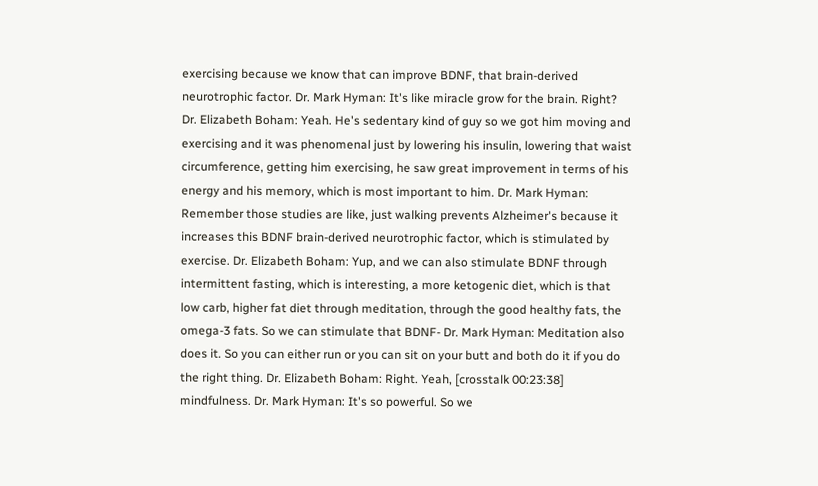exercising because we know that can improve BDNF, that brain-derived neurotrophic factor. Dr. Mark Hyman: It's like miracle grow for the brain. Right? Dr. Elizabeth Boham: Yeah. He's sedentary kind of guy so we got him moving and exercising and it was phenomenal just by lowering his insulin, lowering that waist circumference, getting him exercising, he saw great improvement in terms of his energy and his memory, which is most important to him. Dr. Mark Hyman: Remember those studies are like, just walking prevents Alzheimer's because it increases this BDNF brain-derived neurotrophic factor, which is stimulated by exercise. Dr. Elizabeth Boham: Yup, and we can also stimulate BDNF through intermittent fasting, which is interesting, a more ketogenic diet, which is that low carb, higher fat diet through meditation, through the good healthy fats, the omega-3 fats. So we can stimulate that BDNF- Dr. Mark Hyman: Meditation also does it. So you can either run or you can sit on your butt and both do it if you do the right thing. Dr. Elizabeth Boham: Right. Yeah, [crosstalk 00:23:38] mindfulness. Dr. Mark Hyman: It's so powerful. So we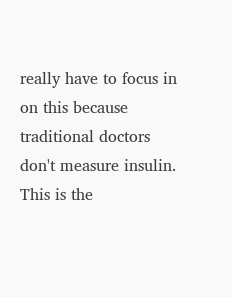really have to focus in on this because traditional doctors don't measure insulin. This is the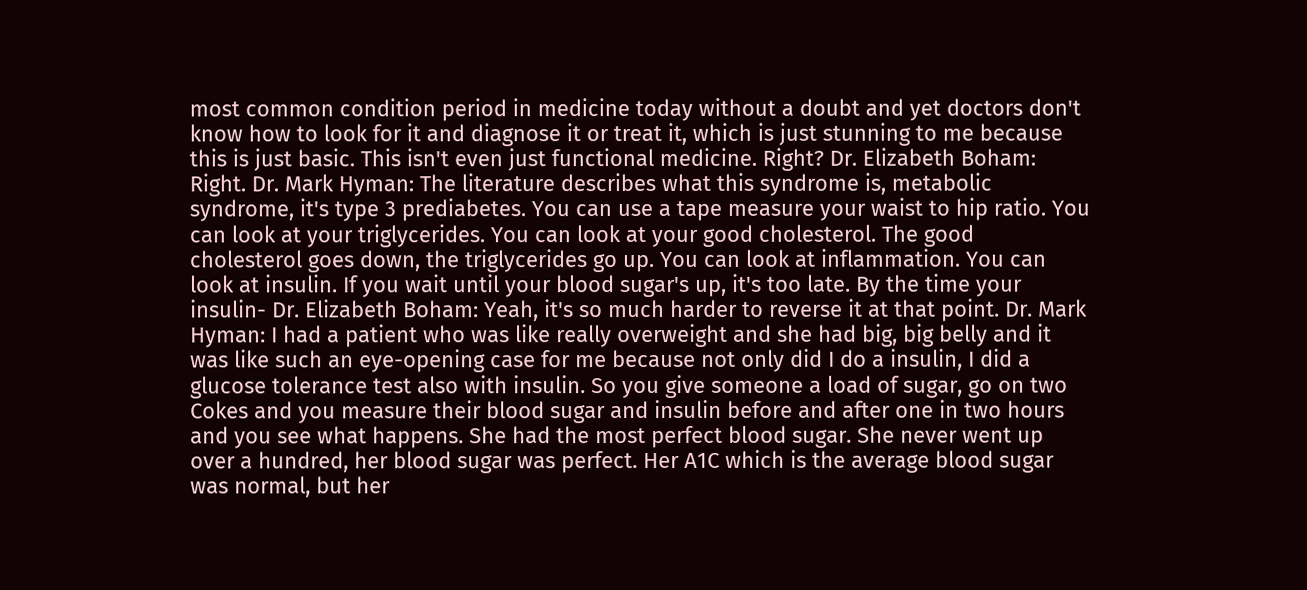most common condition period in medicine today without a doubt and yet doctors don't know how to look for it and diagnose it or treat it, which is just stunning to me because this is just basic. This isn't even just functional medicine. Right? Dr. Elizabeth Boham: Right. Dr. Mark Hyman: The literature describes what this syndrome is, metabolic syndrome, it's type 3 prediabetes. You can use a tape measure your waist to hip ratio. You can look at your triglycerides. You can look at your good cholesterol. The good cholesterol goes down, the triglycerides go up. You can look at inflammation. You can look at insulin. If you wait until your blood sugar's up, it's too late. By the time your insulin- Dr. Elizabeth Boham: Yeah, it's so much harder to reverse it at that point. Dr. Mark Hyman: I had a patient who was like really overweight and she had big, big belly and it was like such an eye-opening case for me because not only did I do a insulin, I did a glucose tolerance test also with insulin. So you give someone a load of sugar, go on two Cokes and you measure their blood sugar and insulin before and after one in two hours and you see what happens. She had the most perfect blood sugar. She never went up over a hundred, her blood sugar was perfect. Her A1C which is the average blood sugar was normal, but her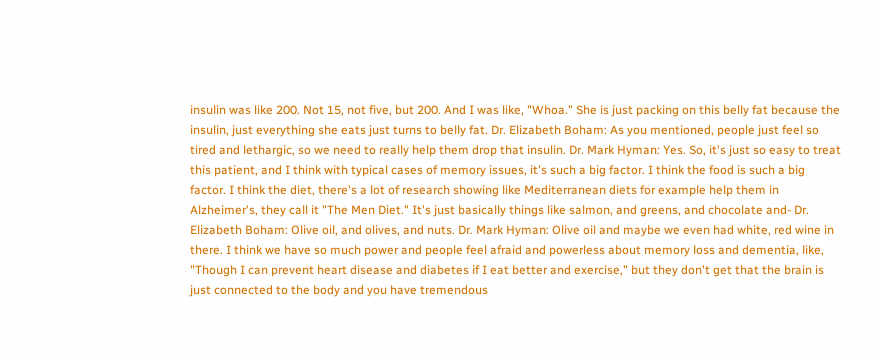insulin was like 200. Not 15, not five, but 200. And I was like, "Whoa." She is just packing on this belly fat because the insulin, just everything she eats just turns to belly fat. Dr. Elizabeth Boham: As you mentioned, people just feel so tired and lethargic, so we need to really help them drop that insulin. Dr. Mark Hyman: Yes. So, it's just so easy to treat this patient, and I think with typical cases of memory issues, it's such a big factor. I think the food is such a big factor. I think the diet, there's a lot of research showing like Mediterranean diets for example help them in Alzheimer's, they call it "The Men Diet." It's just basically things like salmon, and greens, and chocolate and- Dr. Elizabeth Boham: Olive oil, and olives, and nuts. Dr. Mark Hyman: Olive oil and maybe we even had white, red wine in there. I think we have so much power and people feel afraid and powerless about memory loss and dementia, like, "Though I can prevent heart disease and diabetes if I eat better and exercise," but they don't get that the brain is just connected to the body and you have tremendous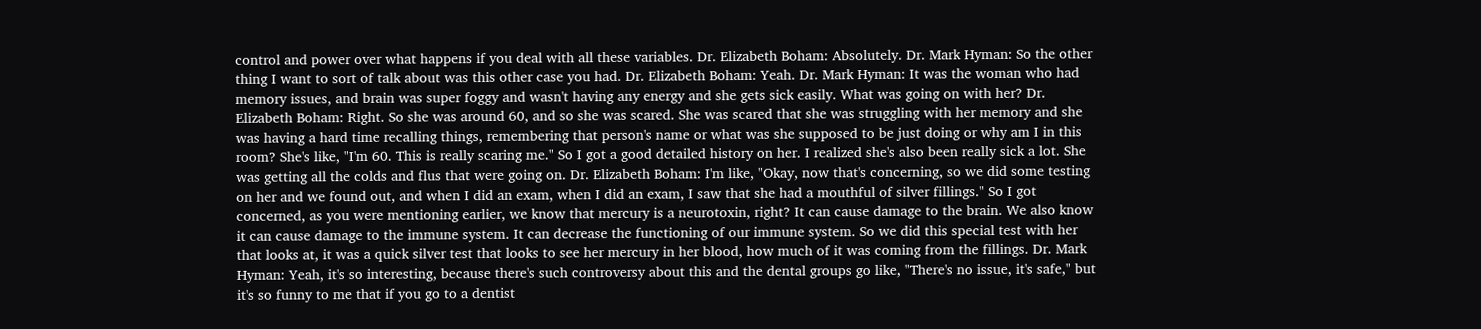control and power over what happens if you deal with all these variables. Dr. Elizabeth Boham: Absolutely. Dr. Mark Hyman: So the other thing I want to sort of talk about was this other case you had. Dr. Elizabeth Boham: Yeah. Dr. Mark Hyman: It was the woman who had memory issues, and brain was super foggy and wasn't having any energy and she gets sick easily. What was going on with her? Dr. Elizabeth Boham: Right. So she was around 60, and so she was scared. She was scared that she was struggling with her memory and she was having a hard time recalling things, remembering that person's name or what was she supposed to be just doing or why am I in this room? She's like, "I'm 60. This is really scaring me." So I got a good detailed history on her. I realized she's also been really sick a lot. She was getting all the colds and flus that were going on. Dr. Elizabeth Boham: I'm like, "Okay, now that's concerning, so we did some testing on her and we found out, and when I did an exam, when I did an exam, I saw that she had a mouthful of silver fillings." So I got concerned, as you were mentioning earlier, we know that mercury is a neurotoxin, right? It can cause damage to the brain. We also know it can cause damage to the immune system. It can decrease the functioning of our immune system. So we did this special test with her that looks at, it was a quick silver test that looks to see her mercury in her blood, how much of it was coming from the fillings. Dr. Mark Hyman: Yeah, it's so interesting, because there's such controversy about this and the dental groups go like, "There's no issue, it's safe," but it's so funny to me that if you go to a dentist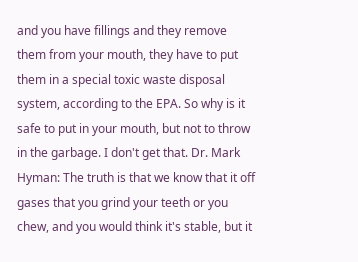and you have fillings and they remove them from your mouth, they have to put them in a special toxic waste disposal system, according to the EPA. So why is it safe to put in your mouth, but not to throw in the garbage. I don't get that. Dr. Mark Hyman: The truth is that we know that it off gases that you grind your teeth or you chew, and you would think it's stable, but it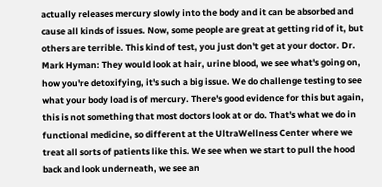actually releases mercury slowly into the body and it can be absorbed and cause all kinds of issues. Now, some people are great at getting rid of it, but others are terrible. This kind of test, you just don't get at your doctor. Dr. Mark Hyman: They would look at hair, urine blood, we see what's going on, how you're detoxifying, it's such a big issue. We do challenge testing to see what your body load is of mercury. There's good evidence for this but again, this is not something that most doctors look at or do. That's what we do in functional medicine, so different at the UltraWellness Center where we treat all sorts of patients like this. We see when we start to pull the hood back and look underneath, we see an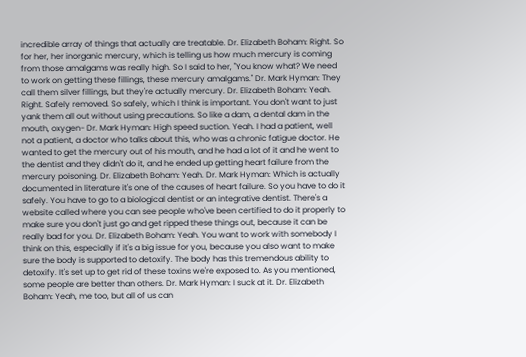incredible array of things that actually are treatable. Dr. Elizabeth Boham: Right. So for her, her inorganic mercury, which is telling us how much mercury is coming from those amalgams was really high. So I said to her, "You know what? We need to work on getting these fillings, these mercury amalgams." Dr. Mark Hyman: They call them silver fillings, but they're actually mercury. Dr. Elizabeth Boham: Yeah. Right. Safely removed. So safely, which I think is important. You don't want to just yank them all out without using precautions. So like a dam, a dental dam in the mouth, oxygen- Dr. Mark Hyman: High speed suction. Yeah. I had a patient, well not a patient, a doctor who talks about this, who was a chronic fatigue doctor. He wanted to get the mercury out of his mouth, and he had a lot of it and he went to the dentist and they didn't do it, and he ended up getting heart failure from the mercury poisoning. Dr. Elizabeth Boham: Yeah. Dr. Mark Hyman: Which is actually documented in literature it's one of the causes of heart failure. So you have to do it safely. You have to go to a biological dentist or an integrative dentist. There's a website called where you can see people who've been certified to do it properly to make sure you don't just go and get ripped these things out, because it can be really bad for you. Dr. Elizabeth Boham: Yeah. You want to work with somebody I think on this, especially if it's a big issue for you, because you also want to make sure the body is supported to detoxify. The body has this tremendous ability to detoxify. It's set up to get rid of these toxins we're exposed to. As you mentioned, some people are better than others. Dr. Mark Hyman: I suck at it. Dr. Elizabeth Boham: Yeah, me too, but all of us can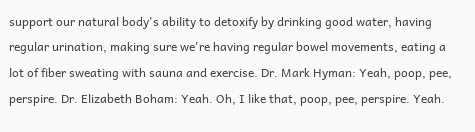support our natural body's ability to detoxify by drinking good water, having regular urination, making sure we're having regular bowel movements, eating a lot of fiber sweating with sauna and exercise. Dr. Mark Hyman: Yeah, poop, pee, perspire. Dr. Elizabeth Boham: Yeah. Oh, I like that, poop, pee, perspire. Yeah.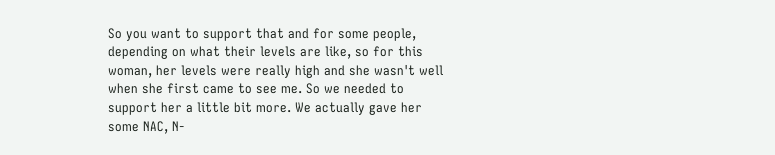So you want to support that and for some people, depending on what their levels are like, so for this woman, her levels were really high and she wasn't well when she first came to see me. So we needed to support her a little bit more. We actually gave her some NAC, N-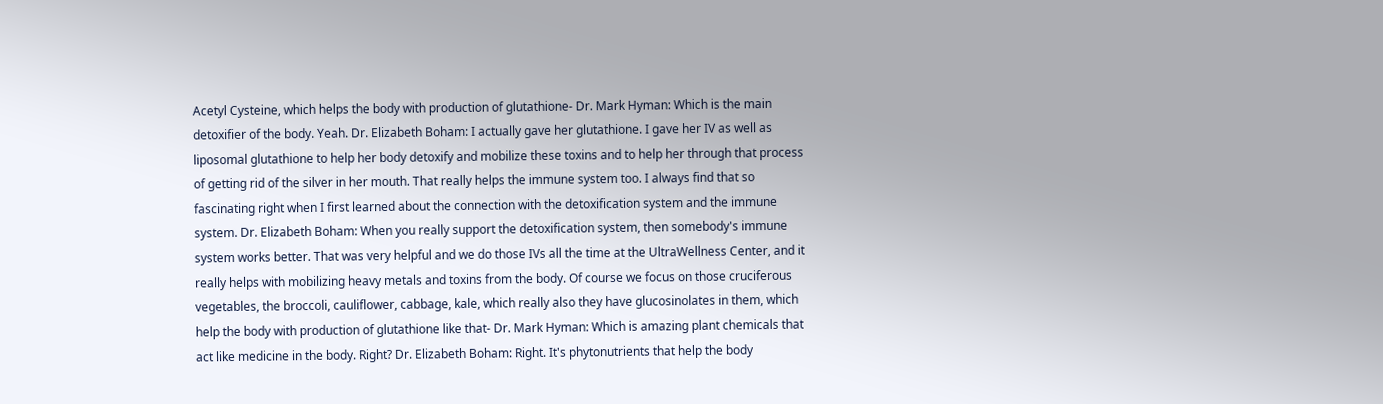Acetyl Cysteine, which helps the body with production of glutathione- Dr. Mark Hyman: Which is the main detoxifier of the body. Yeah. Dr. Elizabeth Boham: I actually gave her glutathione. I gave her IV as well as liposomal glutathione to help her body detoxify and mobilize these toxins and to help her through that process of getting rid of the silver in her mouth. That really helps the immune system too. I always find that so fascinating right when I first learned about the connection with the detoxification system and the immune system. Dr. Elizabeth Boham: When you really support the detoxification system, then somebody's immune system works better. That was very helpful and we do those IVs all the time at the UltraWellness Center, and it really helps with mobilizing heavy metals and toxins from the body. Of course we focus on those cruciferous vegetables, the broccoli, cauliflower, cabbage, kale, which really also they have glucosinolates in them, which help the body with production of glutathione like that- Dr. Mark Hyman: Which is amazing plant chemicals that act like medicine in the body. Right? Dr. Elizabeth Boham: Right. It's phytonutrients that help the body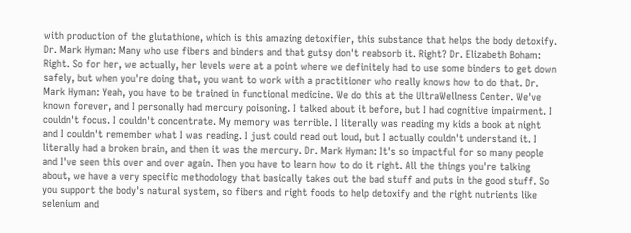with production of the glutathione, which is this amazing detoxifier, this substance that helps the body detoxify. Dr. Mark Hyman: Many who use fibers and binders and that gutsy don't reabsorb it. Right? Dr. Elizabeth Boham: Right. So for her, we actually, her levels were at a point where we definitely had to use some binders to get down safely, but when you're doing that, you want to work with a practitioner who really knows how to do that. Dr. Mark Hyman: Yeah, you have to be trained in functional medicine. We do this at the UltraWellness Center. We've known forever, and I personally had mercury poisoning. I talked about it before, but I had cognitive impairment. I couldn't focus. I couldn't concentrate. My memory was terrible. I literally was reading my kids a book at night and I couldn't remember what I was reading. I just could read out loud, but I actually couldn't understand it. I literally had a broken brain, and then it was the mercury. Dr. Mark Hyman: It's so impactful for so many people and I've seen this over and over again. Then you have to learn how to do it right. All the things you're talking about, we have a very specific methodology that basically takes out the bad stuff and puts in the good stuff. So you support the body's natural system, so fibers and right foods to help detoxify and the right nutrients like selenium and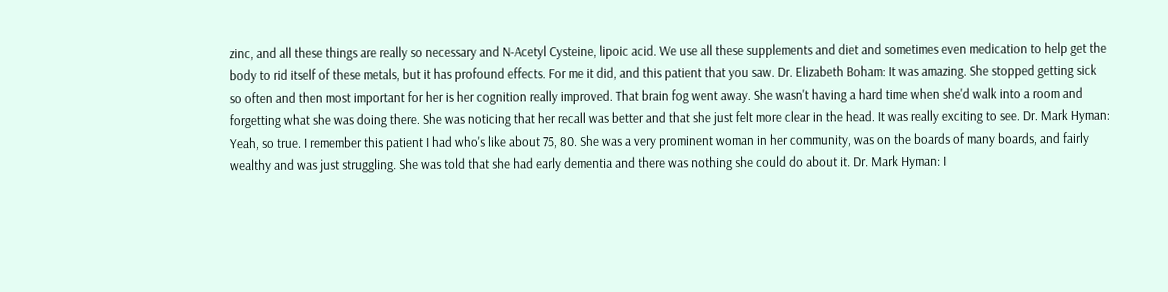zinc, and all these things are really so necessary and N-Acetyl Cysteine, lipoic acid. We use all these supplements and diet and sometimes even medication to help get the body to rid itself of these metals, but it has profound effects. For me it did, and this patient that you saw. Dr. Elizabeth Boham: It was amazing. She stopped getting sick so often and then most important for her is her cognition really improved. That brain fog went away. She wasn't having a hard time when she'd walk into a room and forgetting what she was doing there. She was noticing that her recall was better and that she just felt more clear in the head. It was really exciting to see. Dr. Mark Hyman: Yeah, so true. I remember this patient I had who's like about 75, 80. She was a very prominent woman in her community, was on the boards of many boards, and fairly wealthy and was just struggling. She was told that she had early dementia and there was nothing she could do about it. Dr. Mark Hyman: I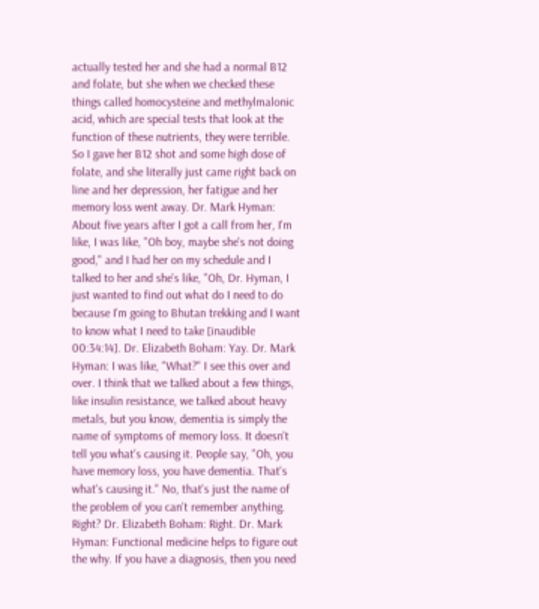actually tested her and she had a normal B12 and folate, but she when we checked these things called homocysteine and methylmalonic acid, which are special tests that look at the function of these nutrients, they were terrible. So I gave her B12 shot and some high dose of folate, and she literally just came right back on line and her depression, her fatigue and her memory loss went away. Dr. Mark Hyman: About five years after I got a call from her, I'm like, I was like, "Oh boy, maybe she's not doing good," and I had her on my schedule and I talked to her and she's like, "Oh, Dr. Hyman, I just wanted to find out what do I need to do because I'm going to Bhutan trekking and I want to know what I need to take [inaudible 00:34:14]. Dr. Elizabeth Boham: Yay. Dr. Mark Hyman: I was like, "What?" I see this over and over. I think that we talked about a few things, like insulin resistance, we talked about heavy metals, but you know, dementia is simply the name of symptoms of memory loss. It doesn't tell you what's causing it. People say, "Oh, you have memory loss, you have dementia. That's what's causing it." No, that's just the name of the problem of you can't remember anything. Right? Dr. Elizabeth Boham: Right. Dr. Mark Hyman: Functional medicine helps to figure out the why. If you have a diagnosis, then you need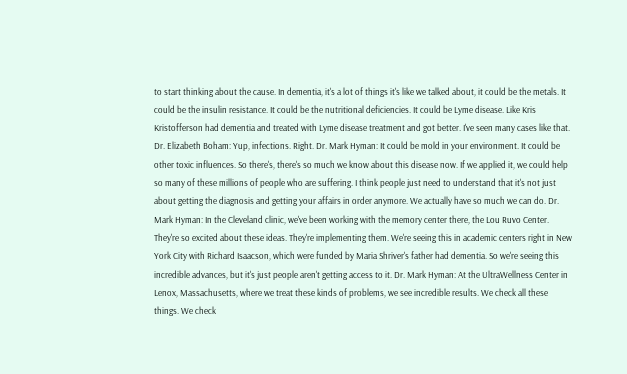to start thinking about the cause. In dementia, it's a lot of things it's like we talked about, it could be the metals. It could be the insulin resistance. It could be the nutritional deficiencies. It could be Lyme disease. Like Kris Kristofferson had dementia and treated with Lyme disease treatment and got better. I've seen many cases like that. Dr. Elizabeth Boham: Yup, infections. Right. Dr. Mark Hyman: It could be mold in your environment. It could be other toxic influences. So there's, there's so much we know about this disease now. If we applied it, we could help so many of these millions of people who are suffering. I think people just need to understand that it's not just about getting the diagnosis and getting your affairs in order anymore. We actually have so much we can do. Dr. Mark Hyman: In the Cleveland clinic, we've been working with the memory center there, the Lou Ruvo Center. They're so excited about these ideas. They're implementing them. We're seeing this in academic centers right in New York City with Richard Isaacson, which were funded by Maria Shriver's father had dementia. So we're seeing this incredible advances, but it's just people aren't getting access to it. Dr. Mark Hyman: At the UltraWellness Center in Lenox, Massachusetts, where we treat these kinds of problems, we see incredible results. We check all these things. We check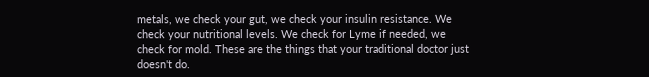metals, we check your gut, we check your insulin resistance. We check your nutritional levels. We check for Lyme if needed, we check for mold. These are the things that your traditional doctor just doesn't do.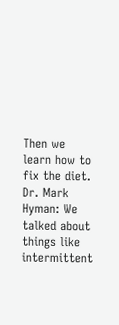Then we learn how to fix the diet. Dr. Mark Hyman: We talked about things like intermittent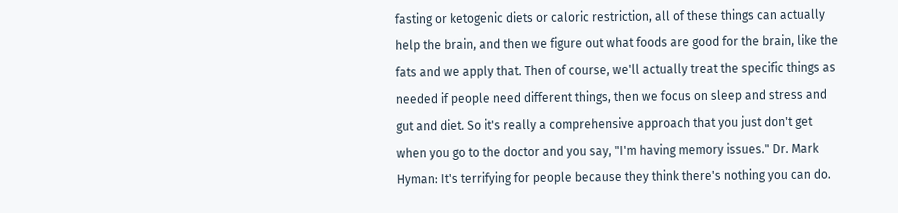fasting or ketogenic diets or caloric restriction, all of these things can actually help the brain, and then we figure out what foods are good for the brain, like the fats and we apply that. Then of course, we'll actually treat the specific things as needed if people need different things, then we focus on sleep and stress and gut and diet. So it's really a comprehensive approach that you just don't get when you go to the doctor and you say, "I'm having memory issues." Dr. Mark Hyman: It's terrifying for people because they think there's nothing you can do.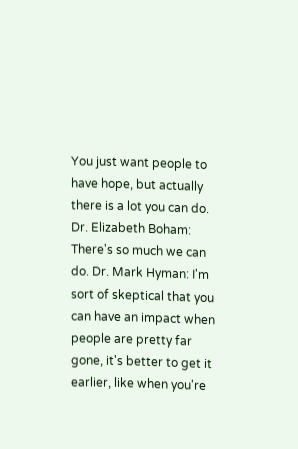You just want people to have hope, but actually there is a lot you can do. Dr. Elizabeth Boham: There's so much we can do. Dr. Mark Hyman: I'm sort of skeptical that you can have an impact when people are pretty far gone, it's better to get it earlier, like when you're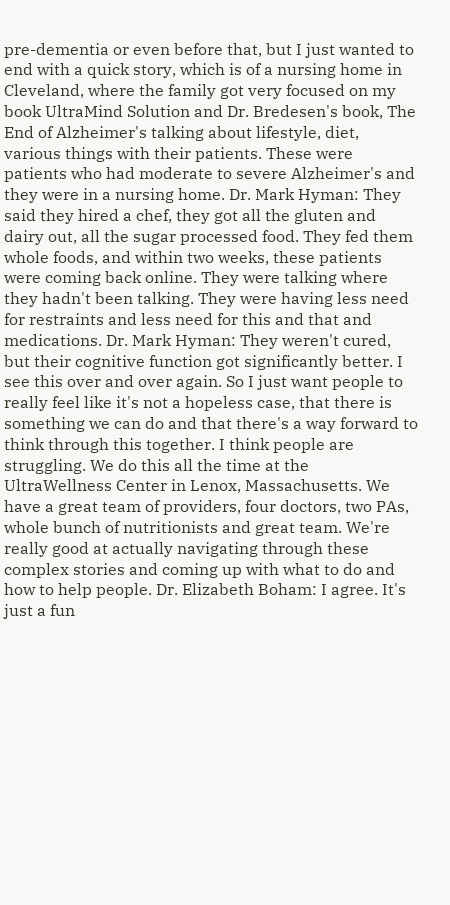pre-dementia or even before that, but I just wanted to end with a quick story, which is of a nursing home in Cleveland, where the family got very focused on my book UltraMind Solution and Dr. Bredesen's book, The End of Alzheimer's talking about lifestyle, diet, various things with their patients. These were patients who had moderate to severe Alzheimer's and they were in a nursing home. Dr. Mark Hyman: They said they hired a chef, they got all the gluten and dairy out, all the sugar processed food. They fed them whole foods, and within two weeks, these patients were coming back online. They were talking where they hadn't been talking. They were having less need for restraints and less need for this and that and medications. Dr. Mark Hyman: They weren't cured, but their cognitive function got significantly better. I see this over and over again. So I just want people to really feel like it's not a hopeless case, that there is something we can do and that there's a way forward to think through this together. I think people are struggling. We do this all the time at the UltraWellness Center in Lenox, Massachusetts. We have a great team of providers, four doctors, two PAs, whole bunch of nutritionists and great team. We're really good at actually navigating through these complex stories and coming up with what to do and how to help people. Dr. Elizabeth Boham: I agree. It's just a fun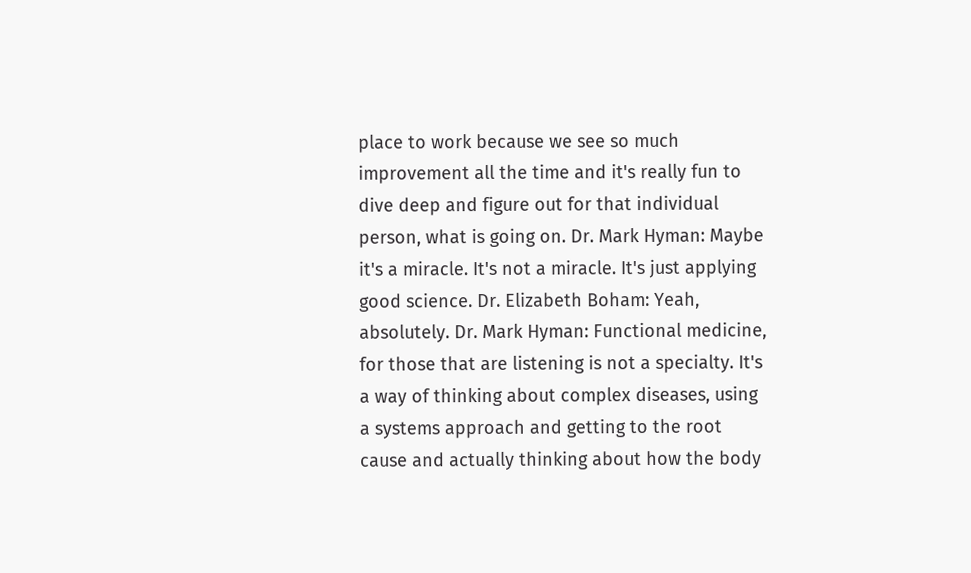place to work because we see so much improvement all the time and it's really fun to dive deep and figure out for that individual person, what is going on. Dr. Mark Hyman: Maybe it's a miracle. It's not a miracle. It's just applying good science. Dr. Elizabeth Boham: Yeah, absolutely. Dr. Mark Hyman: Functional medicine, for those that are listening is not a specialty. It's a way of thinking about complex diseases, using a systems approach and getting to the root cause and actually thinking about how the body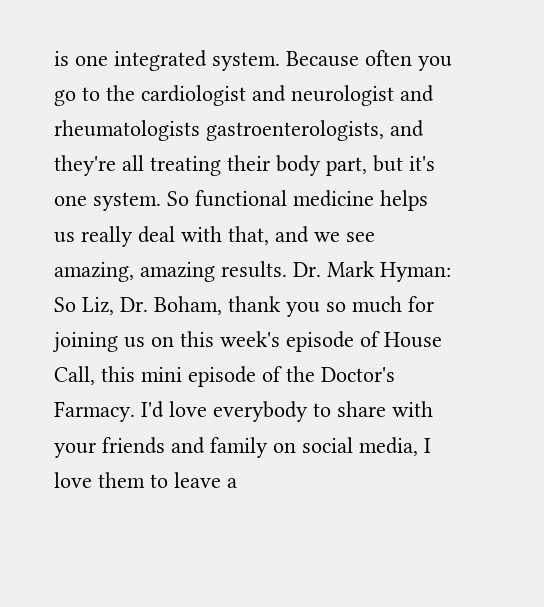is one integrated system. Because often you go to the cardiologist and neurologist and rheumatologists gastroenterologists, and they're all treating their body part, but it's one system. So functional medicine helps us really deal with that, and we see amazing, amazing results. Dr. Mark Hyman: So Liz, Dr. Boham, thank you so much for joining us on this week's episode of House Call, this mini episode of the Doctor's Farmacy. I'd love everybody to share with your friends and family on social media, I love them to leave a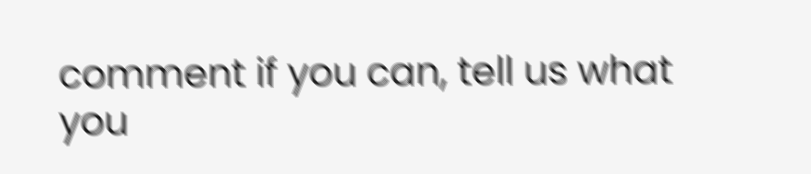comment if you can, tell us what you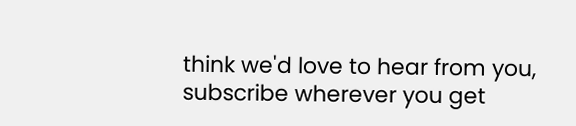think we'd love to hear from you, subscribe wherever you get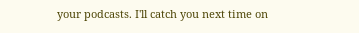your podcasts. I'll catch you next time on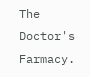The Doctor's Farmacy.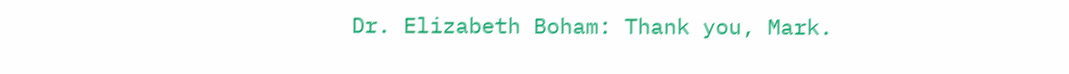Dr. Elizabeth Boham: Thank you, Mark.